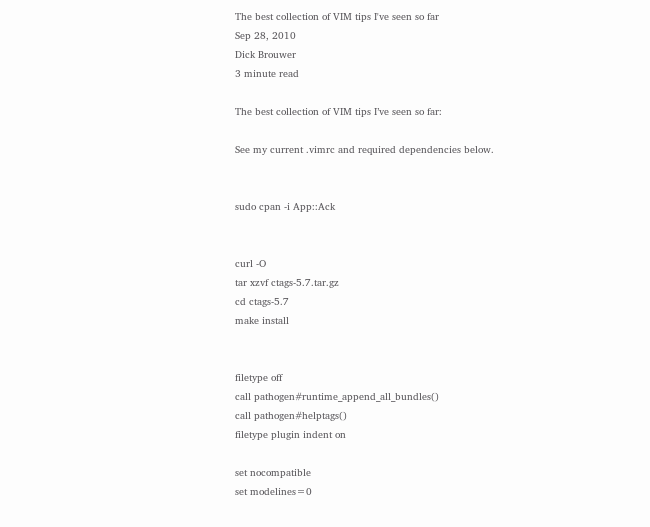The best collection of VIM tips I've seen so far
Sep 28, 2010
Dick Brouwer
3 minute read

The best collection of VIM tips I’ve seen so far:

See my current .vimrc and required dependencies below.


sudo cpan -i App::Ack


curl -O
tar xzvf ctags-5.7.tar.gz
cd ctags-5.7
make install


filetype off
call pathogen#runtime_append_all_bundles()
call pathogen#helptags()
filetype plugin indent on

set nocompatible
set modelines=0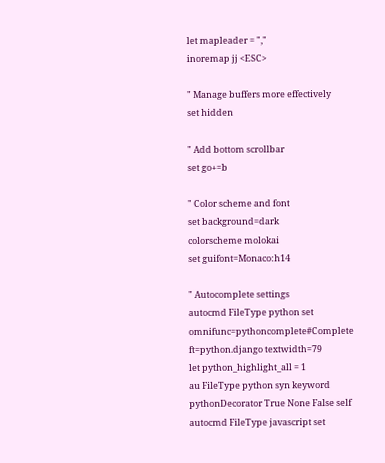let mapleader = ","
inoremap jj <ESC>

" Manage buffers more effectively
set hidden

" Add bottom scrollbar
set go+=b

" Color scheme and font
set background=dark
colorscheme molokai
set guifont=Monaco:h14

" Autocomplete settings
autocmd FileType python set omnifunc=pythoncomplete#Complete ft=python.django textwidth=79
let python_highlight_all = 1
au FileType python syn keyword pythonDecorator True None False self
autocmd FileType javascript set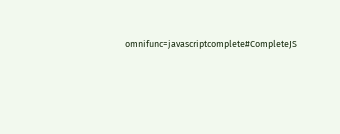omnifunc=javascriptcomplete#CompleteJS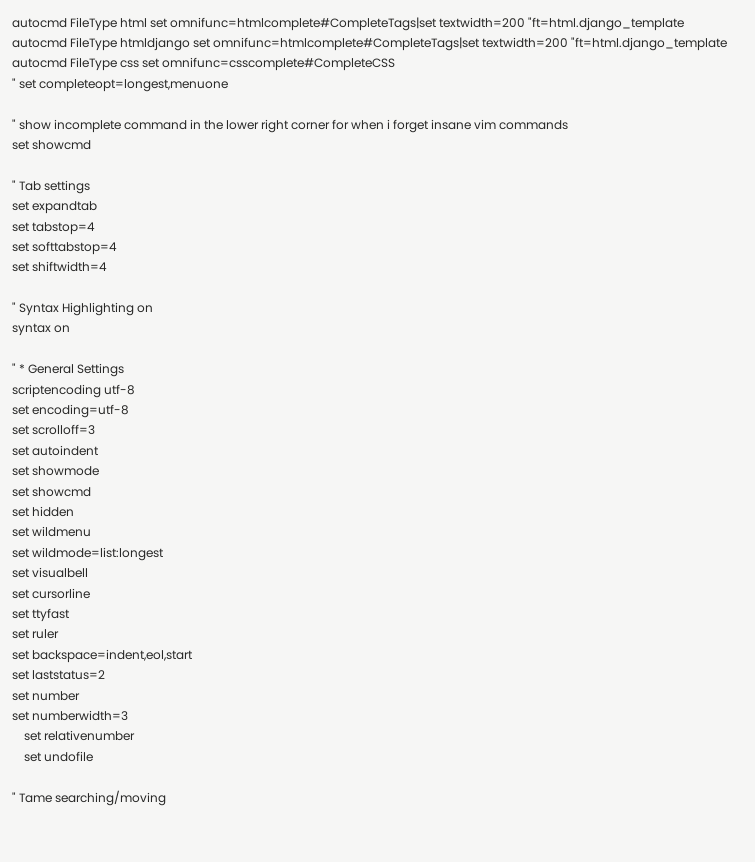autocmd FileType html set omnifunc=htmlcomplete#CompleteTags|set textwidth=200 "ft=html.django_template
autocmd FileType htmldjango set omnifunc=htmlcomplete#CompleteTags|set textwidth=200 "ft=html.django_template
autocmd FileType css set omnifunc=csscomplete#CompleteCSS
" set completeopt=longest,menuone

" show incomplete command in the lower right corner for when i forget insane vim commands
set showcmd

" Tab settings
set expandtab
set tabstop=4
set softtabstop=4
set shiftwidth=4

" Syntax Highlighting on
syntax on

" * General Settings
scriptencoding utf-8
set encoding=utf-8
set scrolloff=3
set autoindent
set showmode
set showcmd
set hidden
set wildmenu
set wildmode=list:longest
set visualbell
set cursorline
set ttyfast
set ruler
set backspace=indent,eol,start
set laststatus=2
set number
set numberwidth=3
    set relativenumber
    set undofile

" Tame searching/moving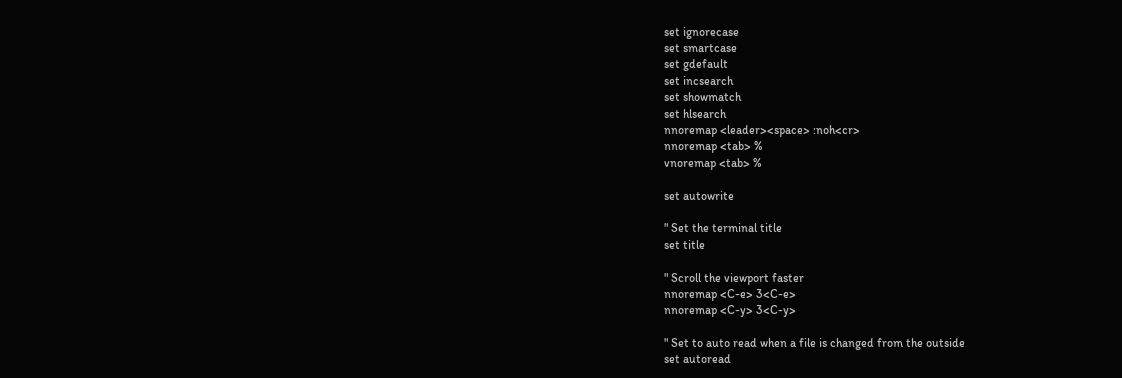set ignorecase
set smartcase
set gdefault
set incsearch
set showmatch
set hlsearch
nnoremap <leader><space> :noh<cr>
nnoremap <tab> %
vnoremap <tab> %

set autowrite

" Set the terminal title
set title

" Scroll the viewport faster
nnoremap <C-e> 3<C-e>
nnoremap <C-y> 3<C-y>

" Set to auto read when a file is changed from the outside
set autoread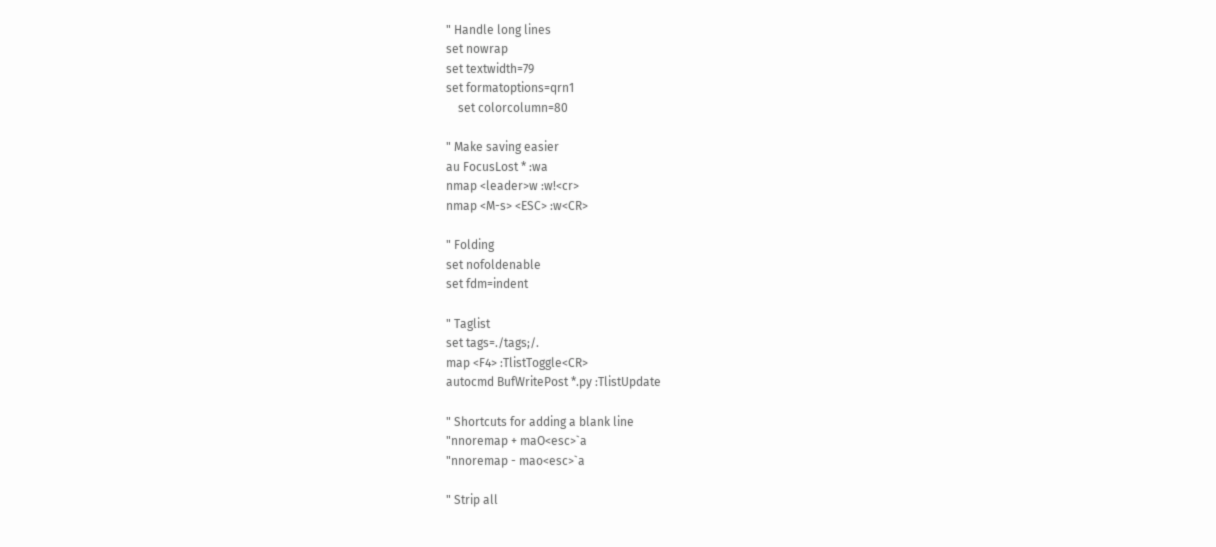" Handle long lines
set nowrap
set textwidth=79
set formatoptions=qrn1
    set colorcolumn=80

" Make saving easier
au FocusLost * :wa
nmap <leader>w :w!<cr>
nmap <M-s> <ESC> :w<CR>

" Folding
set nofoldenable
set fdm=indent

" Taglist
set tags=./tags;/.
map <F4> :TlistToggle<CR>
autocmd BufWritePost *.py :TlistUpdate

" Shortcuts for adding a blank line
"nnoremap + maO<esc>`a
"nnoremap - mao<esc>`a

" Strip all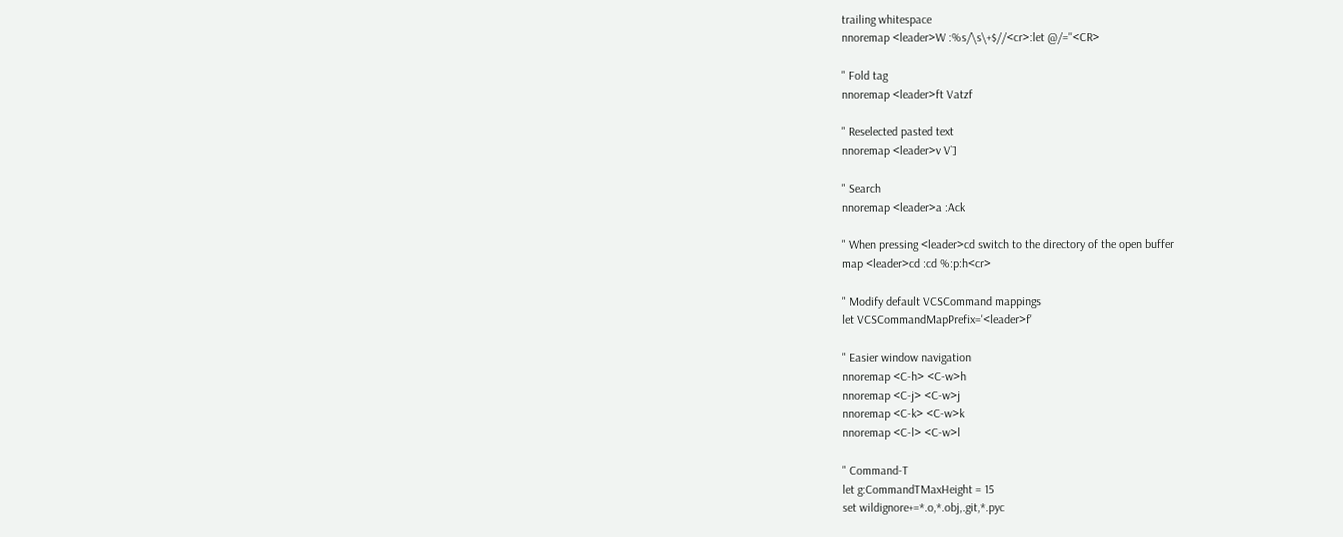trailing whitespace
nnoremap <leader>W :%s/\s\+$//<cr>:let @/=''<CR>

" Fold tag
nnoremap <leader>ft Vatzf

" Reselected pasted text
nnoremap <leader>v V`]

" Search
nnoremap <leader>a :Ack

" When pressing <leader>cd switch to the directory of the open buffer
map <leader>cd :cd %:p:h<cr>

" Modify default VCSCommand mappings
let VCSCommandMapPrefix='<leader>f'

" Easier window navigation
nnoremap <C-h> <C-w>h
nnoremap <C-j> <C-w>j
nnoremap <C-k> <C-w>k
nnoremap <C-l> <C-w>l

" Command-T
let g:CommandTMaxHeight = 15
set wildignore+=*.o,*.obj,.git,*.pyc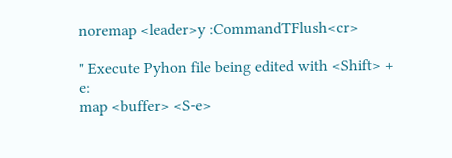noremap <leader>y :CommandTFlush<cr>

" Execute Pyhon file being edited with <Shift> + e:
map <buffer> <S-e>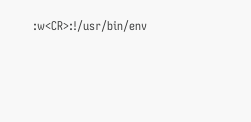:w<CR>:!/usr/bin/env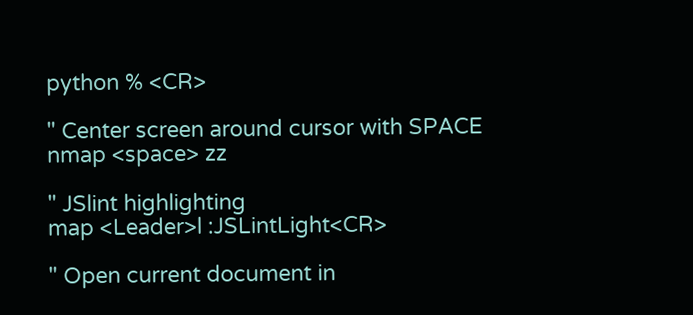python % <CR>

" Center screen around cursor with SPACE
nmap <space> zz

" JSlint highlighting
map <Leader>l :JSLintLight<CR>

" Open current document in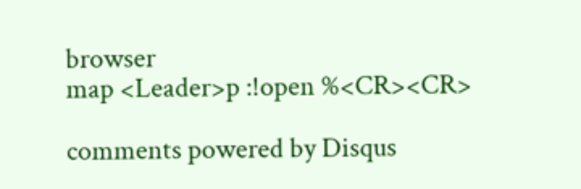browser
map <Leader>p :!open %<CR><CR>

comments powered by Disqus